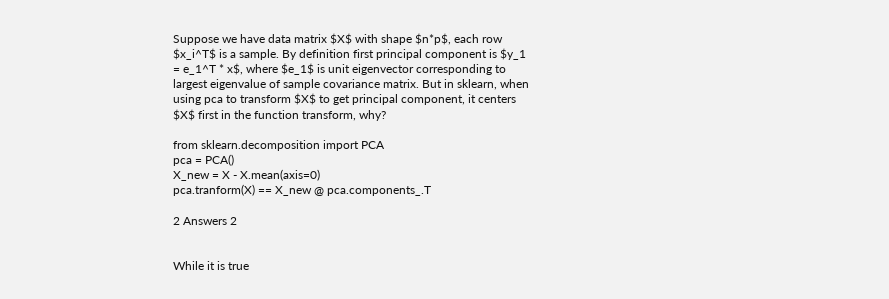Suppose we have data matrix $X$ with shape $n*p$, each row $x_i^T$ is a sample. By definition first principal component is $y_1 = e_1^T * x$, where $e_1$ is unit eigenvector corresponding to largest eigenvalue of sample covariance matrix. But in sklearn, when using pca to transform $X$ to get principal component, it centers $X$ first in the function transform, why?

from sklearn.decomposition import PCA
pca = PCA()
X_new = X - X.mean(axis=0)
pca.tranform(X) == X_new @ pca.components_.T

2 Answers 2


While it is true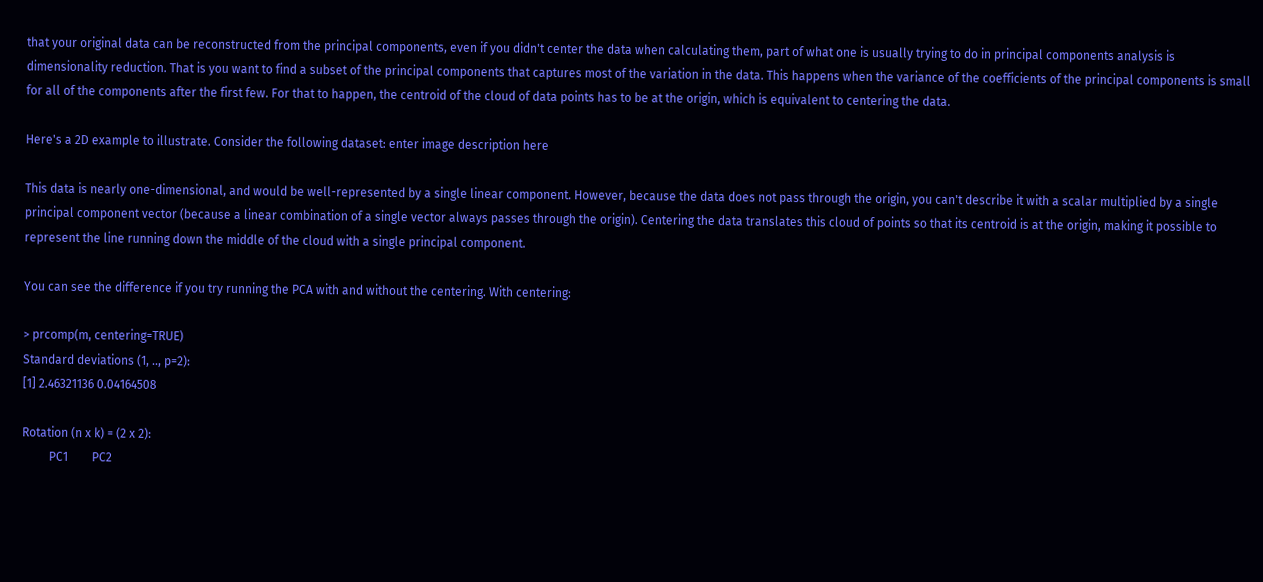that your original data can be reconstructed from the principal components, even if you didn't center the data when calculating them, part of what one is usually trying to do in principal components analysis is dimensionality reduction. That is you want to find a subset of the principal components that captures most of the variation in the data. This happens when the variance of the coefficients of the principal components is small for all of the components after the first few. For that to happen, the centroid of the cloud of data points has to be at the origin, which is equivalent to centering the data.

Here's a 2D example to illustrate. Consider the following dataset: enter image description here

This data is nearly one-dimensional, and would be well-represented by a single linear component. However, because the data does not pass through the origin, you can't describe it with a scalar multiplied by a single principal component vector (because a linear combination of a single vector always passes through the origin). Centering the data translates this cloud of points so that its centroid is at the origin, making it possible to represent the line running down the middle of the cloud with a single principal component.

You can see the difference if you try running the PCA with and without the centering. With centering:

> prcomp(m, centering=TRUE)
Standard deviations (1, .., p=2):
[1] 2.46321136 0.04164508

Rotation (n x k) = (2 x 2):
         PC1        PC2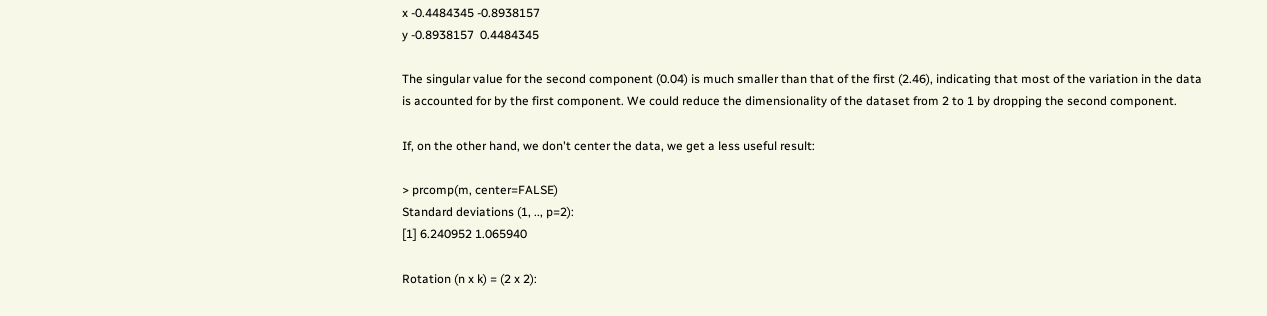x -0.4484345 -0.8938157
y -0.8938157  0.4484345

The singular value for the second component (0.04) is much smaller than that of the first (2.46), indicating that most of the variation in the data is accounted for by the first component. We could reduce the dimensionality of the dataset from 2 to 1 by dropping the second component.

If, on the other hand, we don't center the data, we get a less useful result:

> prcomp(m, center=FALSE)
Standard deviations (1, .., p=2):
[1] 6.240952 1.065940

Rotation (n x k) = (2 x 2):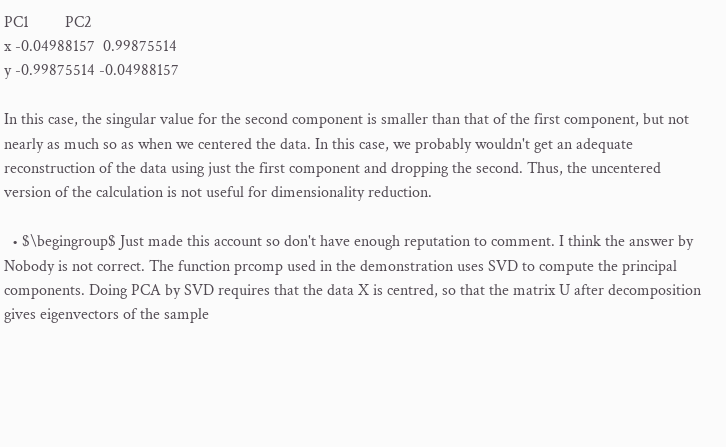PC1         PC2
x -0.04988157  0.99875514
y -0.99875514 -0.04988157

In this case, the singular value for the second component is smaller than that of the first component, but not nearly as much so as when we centered the data. In this case, we probably wouldn't get an adequate reconstruction of the data using just the first component and dropping the second. Thus, the uncentered version of the calculation is not useful for dimensionality reduction.

  • $\begingroup$ Just made this account so don't have enough reputation to comment. I think the answer by Nobody is not correct. The function prcomp used in the demonstration uses SVD to compute the principal components. Doing PCA by SVD requires that the data X is centred, so that the matrix U after decomposition gives eigenvectors of the sample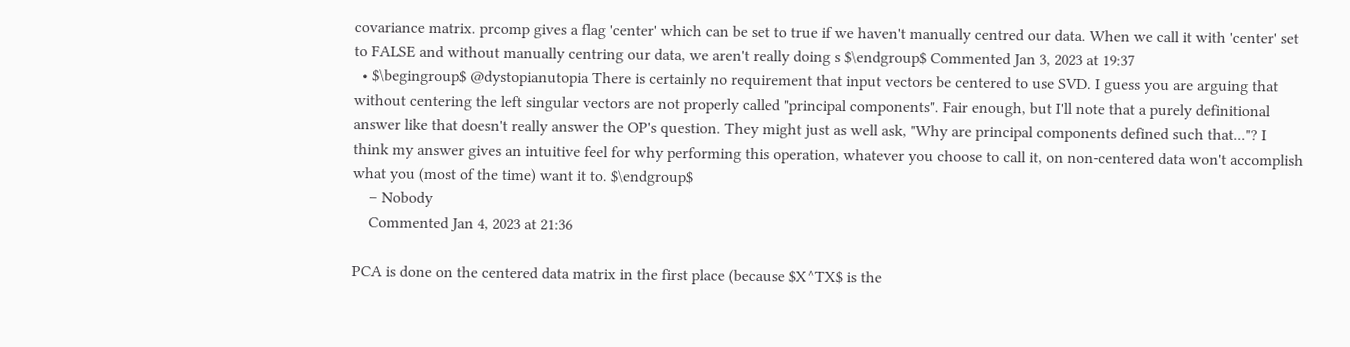covariance matrix. prcomp gives a flag 'center' which can be set to true if we haven't manually centred our data. When we call it with 'center' set to FALSE and without manually centring our data, we aren't really doing s $\endgroup$ Commented Jan 3, 2023 at 19:37
  • $\begingroup$ @dystopianutopia There is certainly no requirement that input vectors be centered to use SVD. I guess you are arguing that without centering the left singular vectors are not properly called "principal components". Fair enough, but I'll note that a purely definitional answer like that doesn't really answer the OP's question. They might just as well ask, "Why are principal components defined such that..."? I think my answer gives an intuitive feel for why performing this operation, whatever you choose to call it, on non-centered data won't accomplish what you (most of the time) want it to. $\endgroup$
    – Nobody
    Commented Jan 4, 2023 at 21:36

PCA is done on the centered data matrix in the first place (because $X^TX$ is the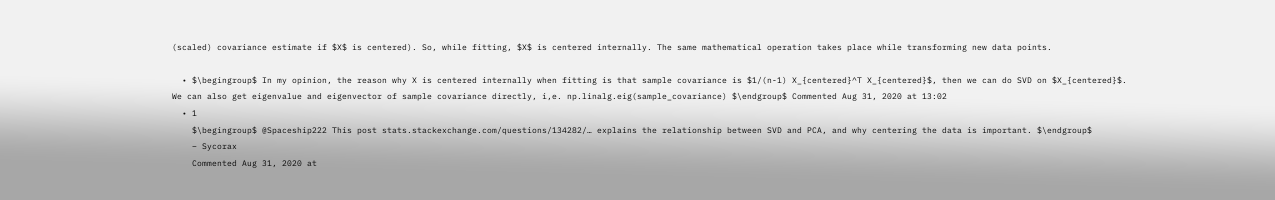(scaled) covariance estimate if $X$ is centered). So, while fitting, $X$ is centered internally. The same mathematical operation takes place while transforming new data points.

  • $\begingroup$ In my opinion, the reason why X is centered internally when fitting is that sample covariance is $1/(n-1) X_{centered}^T X_{centered}$, then we can do SVD on $X_{centered}$. We can also get eigenvalue and eigenvector of sample covariance directly, i,e. np.linalg.eig(sample_covariance) $\endgroup$ Commented Aug 31, 2020 at 13:02
  • 1
    $\begingroup$ @Spaceship222 This post stats.stackexchange.com/questions/134282/… explains the relationship between SVD and PCA, and why centering the data is important. $\endgroup$
    – Sycorax
    Commented Aug 31, 2020 at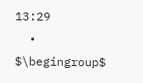13:29
  • $\begingroup$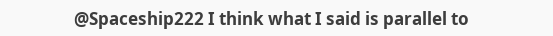@Spaceship222 I think what I said is parallel to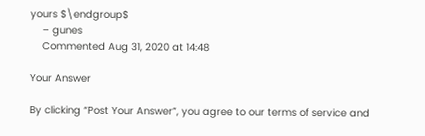yours $\endgroup$
    – gunes
    Commented Aug 31, 2020 at 14:48

Your Answer

By clicking “Post Your Answer”, you agree to our terms of service and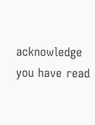acknowledge you have read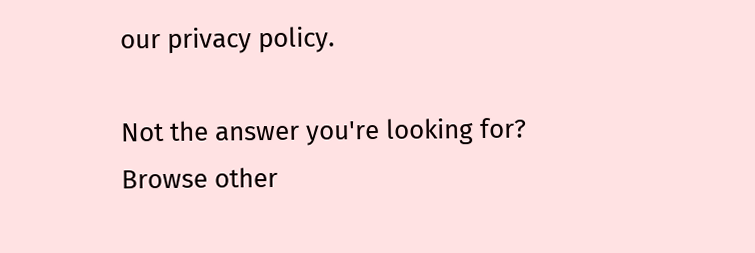our privacy policy.

Not the answer you're looking for? Browse other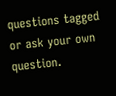questions tagged or ask your own question.